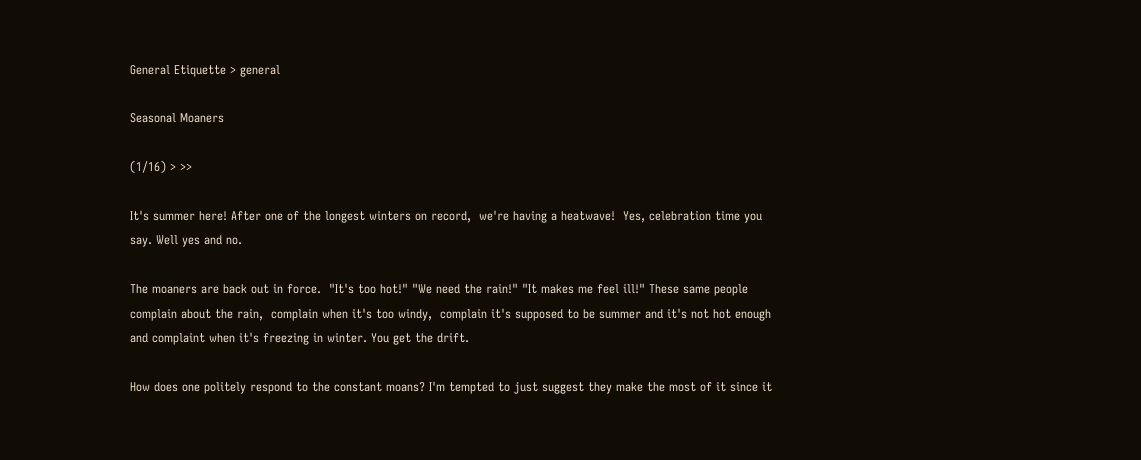General Etiquette > general

Seasonal Moaners

(1/16) > >>

It's summer here! After one of the longest winters on record,  we're having a heatwave!  Yes, celebration time you say. Well yes and no.

The moaners are back out in force.  "It's too hot!" "We need the rain!" "It makes me feel ill!" These same people complain about the rain,  complain when it's too windy,  complain it's supposed to be summer and it's not hot enough and complaint when it's freezing in winter. You get the drift.

How does one politely respond to the constant moans? I'm tempted to just suggest they make the most of it since it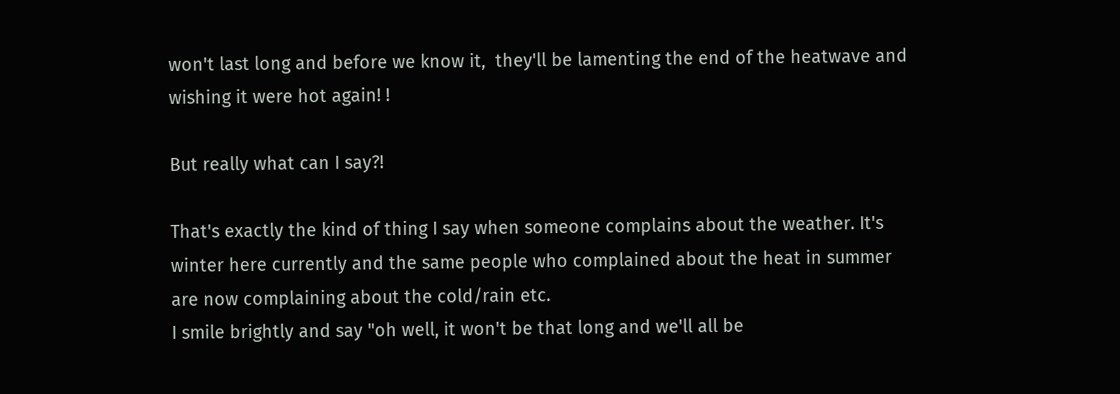won't last long and before we know it,  they'll be lamenting the end of the heatwave and wishing it were hot again! !

But really what can I say?!

That's exactly the kind of thing I say when someone complains about the weather. It's winter here currently and the same people who complained about the heat in summer are now complaining about the cold/rain etc.
I smile brightly and say "oh well, it won't be that long and we'll all be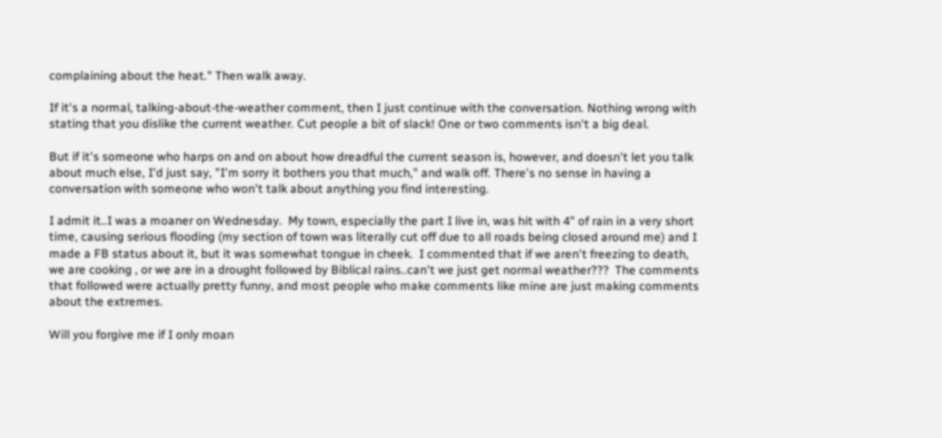complaining about the heat." Then walk away.

If it's a normal, talking-about-the-weather comment, then I just continue with the conversation. Nothing wrong with stating that you dislike the current weather. Cut people a bit of slack! One or two comments isn't a big deal.

But if it's someone who harps on and on about how dreadful the current season is, however, and doesn't let you talk about much else, I'd just say, "I'm sorry it bothers you that much," and walk off. There's no sense in having a conversation with someone who won't talk about anything you find interesting.

I admit it..I was a moaner on Wednesday.  My town, especially the part I live in, was hit with 4" of rain in a very short time, causing serious flooding (my section of town was literally cut off due to all roads being closed around me) and I made a FB status about it, but it was somewhat tongue in cheek.  I commented that if we aren't freezing to death, we are cooking , or we are in a drought followed by Biblical rains..can't we just get normal weather???  The comments that followed were actually pretty funny, and most people who make comments like mine are just making comments about the extremes.

Will you forgive me if I only moan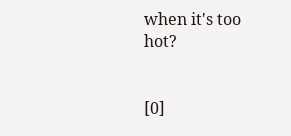when it's too hot?


[0]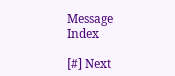Message Index

[#] Next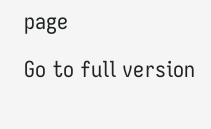page

Go to full version